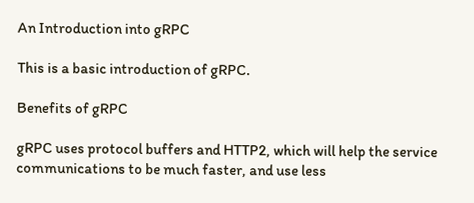An Introduction into gRPC

This is a basic introduction of gRPC.

Benefits of gRPC

gRPC uses protocol buffers and HTTP2, which will help the service communications to be much faster, and use less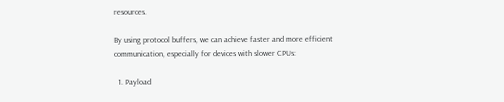resources.

By using protocol buffers, we can achieve faster and more efficient communication, especially for devices with slower CPUs:

  1. Payload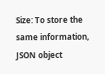Size: To store the same information, JSON object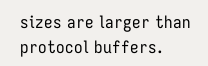sizes are larger than protocol buffers.